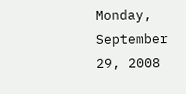Monday, September 29, 2008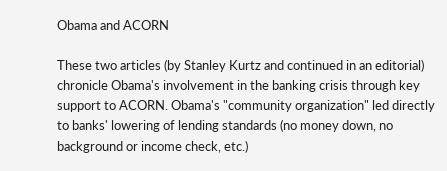Obama and ACORN

These two articles (by Stanley Kurtz and continued in an editorial) chronicle Obama's involvement in the banking crisis through key support to ACORN. Obama's "community organization" led directly to banks' lowering of lending standards (no money down, no background or income check, etc.)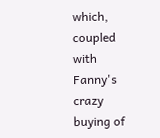which, coupled with Fanny's crazy buying of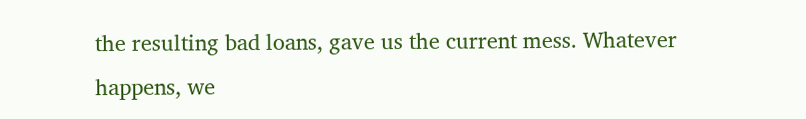the resulting bad loans, gave us the current mess. Whatever happens, we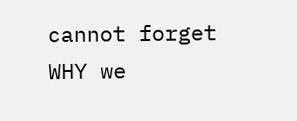cannot forget WHY we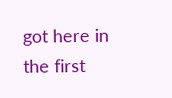got here in the first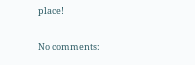place!

No comments: